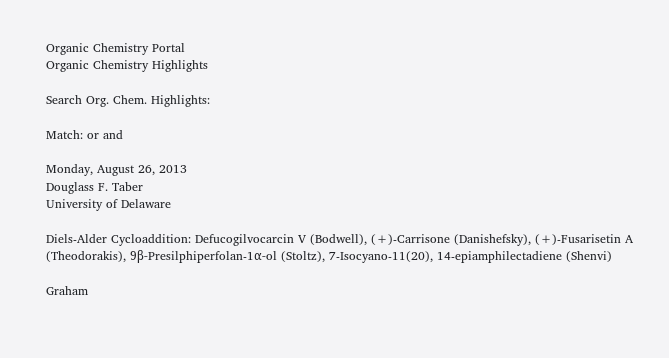Organic Chemistry Portal
Organic Chemistry Highlights

Search Org. Chem. Highlights:

Match: or and

Monday, August 26, 2013
Douglass F. Taber
University of Delaware

Diels-Alder Cycloaddition: Defucogilvocarcin V (Bodwell), (+)-Carrisone (Danishefsky), (+)-Fusarisetin A (Theodorakis), 9β-Presilphiperfolan-1α-ol (Stoltz), 7-Isocyano-11(20), 14-epiamphilectadiene (Shenvi)

Graham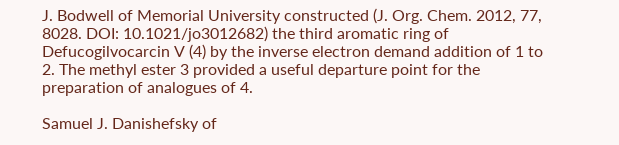J. Bodwell of Memorial University constructed (J. Org. Chem. 2012, 77, 8028. DOI: 10.1021/jo3012682) the third aromatic ring of Defucogilvocarcin V (4) by the inverse electron demand addition of 1 to 2. The methyl ester 3 provided a useful departure point for the preparation of analogues of 4.

Samuel J. Danishefsky of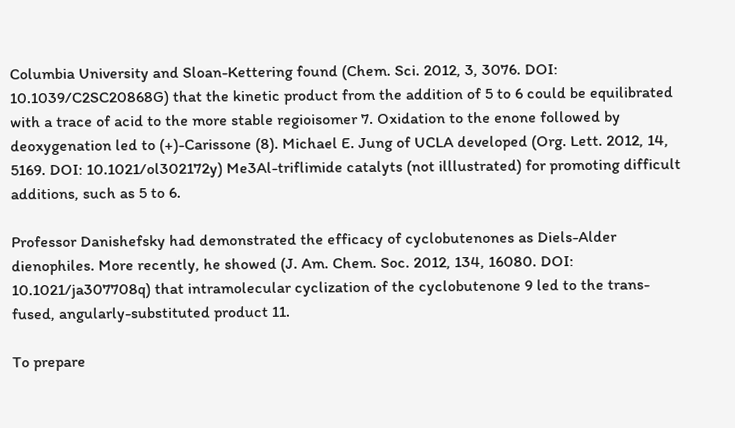Columbia University and Sloan-Kettering found (Chem. Sci. 2012, 3, 3076. DOI: 10.1039/C2SC20868G) that the kinetic product from the addition of 5 to 6 could be equilibrated with a trace of acid to the more stable regioisomer 7. Oxidation to the enone followed by deoxygenation led to (+)-Carissone (8). Michael E. Jung of UCLA developed (Org. Lett. 2012, 14, 5169. DOI: 10.1021/ol302172y) Me3Al-triflimide catalyts (not illlustrated) for promoting difficult additions, such as 5 to 6.

Professor Danishefsky had demonstrated the efficacy of cyclobutenones as Diels-Alder dienophiles. More recently, he showed (J. Am. Chem. Soc. 2012, 134, 16080. DOI: 10.1021/ja307708q) that intramolecular cyclization of the cyclobutenone 9 led to the trans-fused, angularly-substituted product 11.

To prepare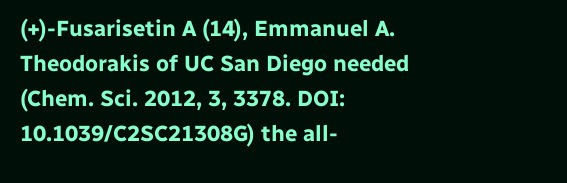(+)-Fusarisetin A (14), Emmanuel A. Theodorakis of UC San Diego needed (Chem. Sci. 2012, 3, 3378. DOI: 10.1039/C2SC21308G) the all-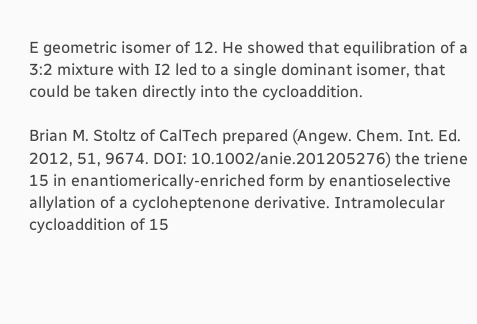E geometric isomer of 12. He showed that equilibration of a 3:2 mixture with I2 led to a single dominant isomer, that could be taken directly into the cycloaddition.

Brian M. Stoltz of CalTech prepared (Angew. Chem. Int. Ed. 2012, 51, 9674. DOI: 10.1002/anie.201205276) the triene 15 in enantiomerically-enriched form by enantioselective allylation of a cycloheptenone derivative. Intramolecular cycloaddition of 15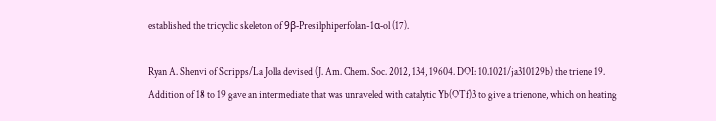established the tricyclic skeleton of 9β-Presilphiperfolan-1α-ol (17).

Ryan A. Shenvi of Scripps/La Jolla devised (J. Am. Chem. Soc. 2012, 134, 19604. DOI: 10.1021/ja310129b) the triene 19. Addition of 18 to 19 gave an intermediate that was unraveled with catalytic Yb(OTf)3 to give a trienone, which on heating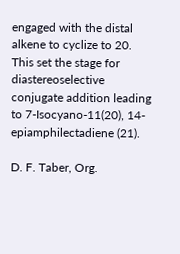engaged with the distal alkene to cyclize to 20. This set the stage for diastereoselective conjugate addition leading to 7-Isocyano-11(20), 14-epiamphilectadiene (21).

D. F. Taber, Org.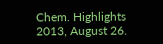Chem. Highlights 2013, August 26.